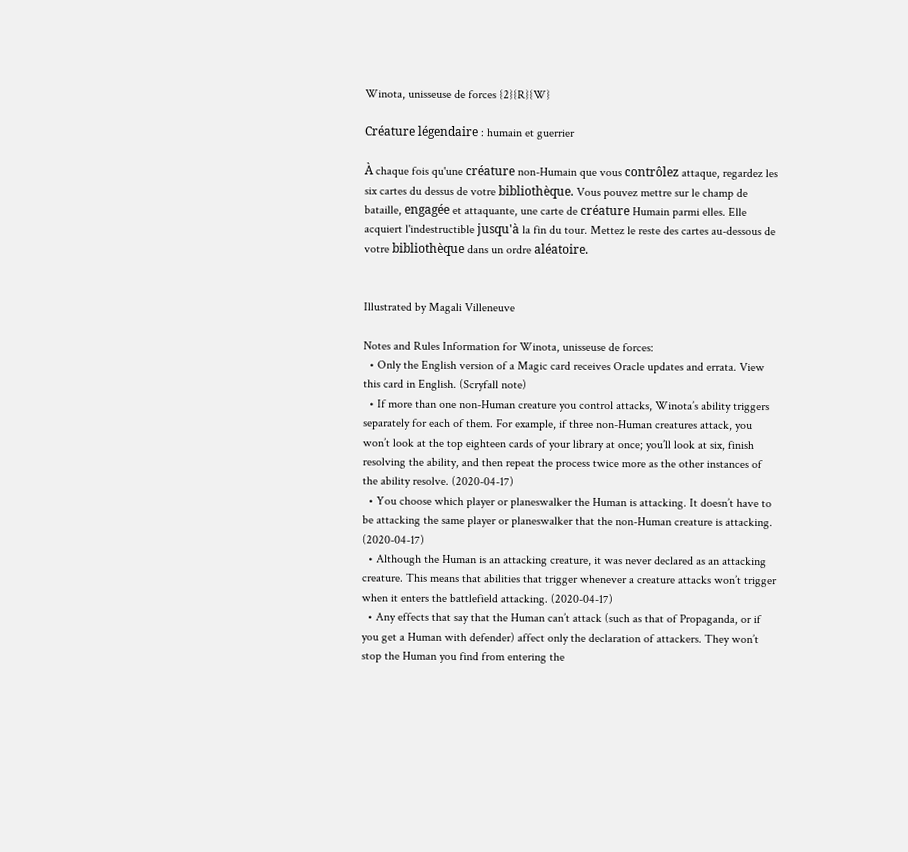Winota, unisseuse de forces {2}{R}{W}

Créature légendaire : humain et guerrier

À chaque fois qu'une créature non-Humain que vous contrôlez attaque, regardez les six cartes du dessus de votre bibliothèque. Vous pouvez mettre sur le champ de bataille, engagée et attaquante, une carte de créature Humain parmi elles. Elle acquiert l'indestructible jusqu'à la fin du tour. Mettez le reste des cartes au-dessous de votre bibliothèque dans un ordre aléatoire.


Illustrated by Magali Villeneuve

Notes and Rules Information for Winota, unisseuse de forces:
  • Only the English version of a Magic card receives Oracle updates and errata. View this card in English. (Scryfall note)
  • If more than one non-Human creature you control attacks, Winota’s ability triggers separately for each of them. For example, if three non-Human creatures attack, you won’t look at the top eighteen cards of your library at once; you’ll look at six, finish resolving the ability, and then repeat the process twice more as the other instances of the ability resolve. (2020-04-17)
  • You choose which player or planeswalker the Human is attacking. It doesn’t have to be attacking the same player or planeswalker that the non-Human creature is attacking. (2020-04-17)
  • Although the Human is an attacking creature, it was never declared as an attacking creature. This means that abilities that trigger whenever a creature attacks won’t trigger when it enters the battlefield attacking. (2020-04-17)
  • Any effects that say that the Human can’t attack (such as that of Propaganda, or if you get a Human with defender) affect only the declaration of attackers. They won’t stop the Human you find from entering the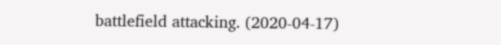battlefield attacking. (2020-04-17)